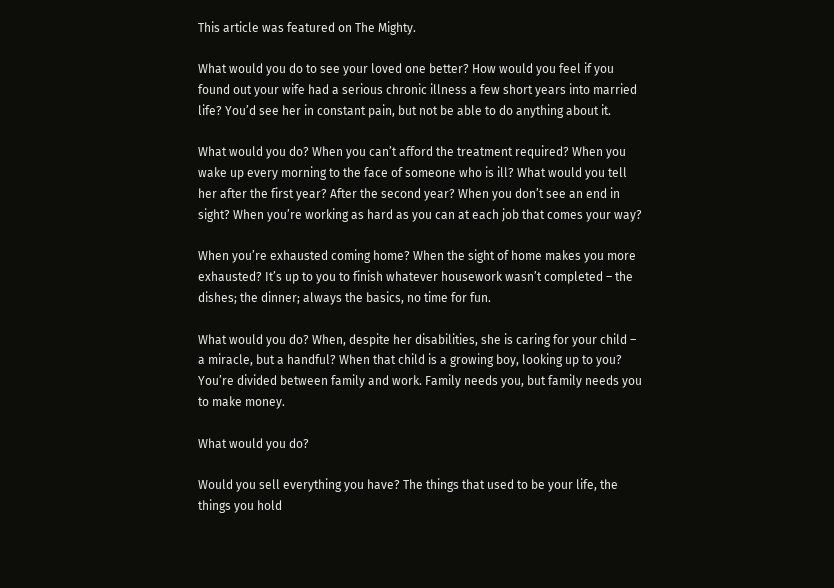This article was featured on The Mighty.

What would you do to see your loved one better? How would you feel if you found out your wife had a serious chronic illness a few short years into married life? You’d see her in constant pain, but not be able to do anything about it.

What would you do? When you can’t afford the treatment required? When you wake up every morning to the face of someone who is ill? What would you tell her after the first year? After the second year? When you don’t see an end in sight? When you’re working as hard as you can at each job that comes your way?

When you’re exhausted coming home? When the sight of home makes you more exhausted? It’s up to you to finish whatever housework wasn’t completed – the dishes; the dinner; always the basics, no time for fun.

What would you do? When, despite her disabilities, she is caring for your child – a miracle, but a handful? When that child is a growing boy, looking up to you? You’re divided between family and work. Family needs you, but family needs you to make money.

What would you do?

Would you sell everything you have? The things that used to be your life, the things you hold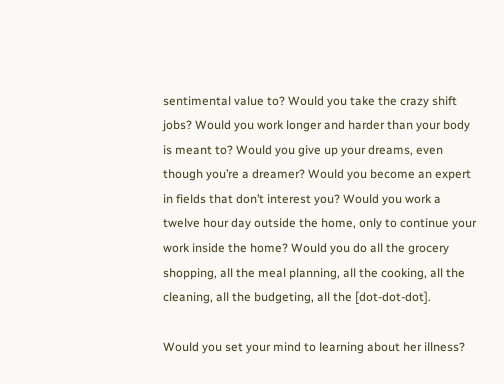sentimental value to? Would you take the crazy shift jobs? Would you work longer and harder than your body is meant to? Would you give up your dreams, even though you’re a dreamer? Would you become an expert in fields that don’t interest you? Would you work a twelve hour day outside the home, only to continue your work inside the home? Would you do all the grocery shopping, all the meal planning, all the cooking, all the cleaning, all the budgeting, all the [dot-dot-dot].

Would you set your mind to learning about her illness?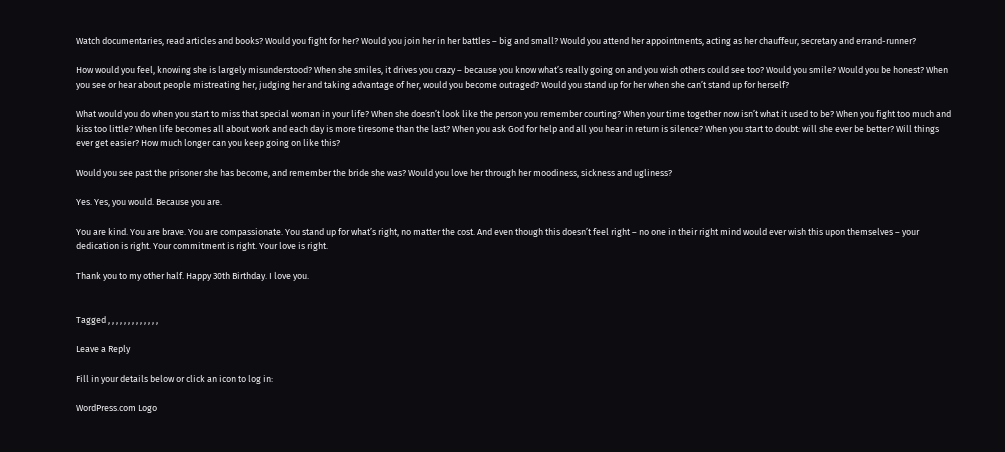Watch documentaries, read articles and books? Would you fight for her? Would you join her in her battles – big and small? Would you attend her appointments, acting as her chauffeur, secretary and errand-runner?

How would you feel, knowing she is largely misunderstood? When she smiles, it drives you crazy – because you know what’s really going on and you wish others could see too? Would you smile? Would you be honest? When you see or hear about people mistreating her, judging her and taking advantage of her, would you become outraged? Would you stand up for her when she can’t stand up for herself?

What would you do when you start to miss that special woman in your life? When she doesn’t look like the person you remember courting? When your time together now isn’t what it used to be? When you fight too much and kiss too little? When life becomes all about work and each day is more tiresome than the last? When you ask God for help and all you hear in return is silence? When you start to doubt: will she ever be better? Will things ever get easier? How much longer can you keep going on like this?

Would you see past the prisoner she has become, and remember the bride she was? Would you love her through her moodiness, sickness and ugliness?

Yes. Yes, you would. Because you are.

You are kind. You are brave. You are compassionate. You stand up for what’s right, no matter the cost. And even though this doesn’t feel right – no one in their right mind would ever wish this upon themselves – your dedication is right. Your commitment is right. Your love is right.

Thank you to my other half. Happy 30th Birthday. I love you.


Tagged , , , , , , , , , , , , ,

Leave a Reply

Fill in your details below or click an icon to log in:

WordPress.com Logo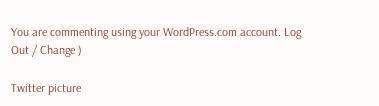You are commenting using your WordPress.com account. Log Out / Change )

Twitter picture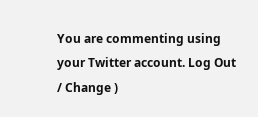You are commenting using your Twitter account. Log Out / Change )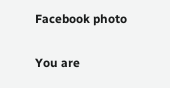Facebook photo

You are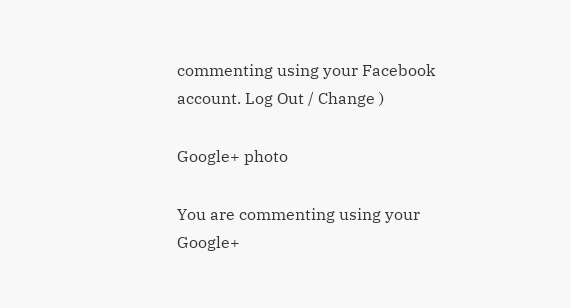commenting using your Facebook account. Log Out / Change )

Google+ photo

You are commenting using your Google+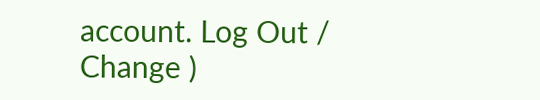account. Log Out / Change )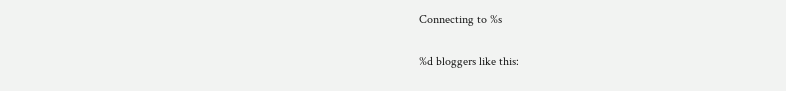Connecting to %s

%d bloggers like this: